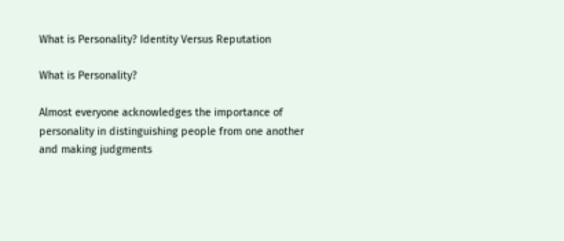What is Personality? Identity Versus Reputation

What is Personality?

Almost everyone acknowledges the importance of personality in distinguishing people from one another and making judgments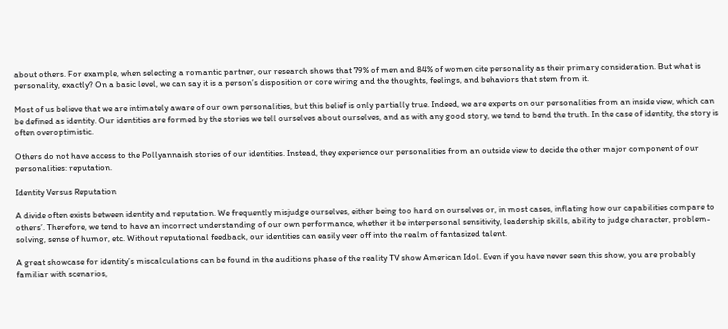about others. For example, when selecting a romantic partner, our research shows that 79% of men and 84% of women cite personality as their primary consideration. But what is personality, exactly? On a basic level, we can say it is a person’s disposition or core wiring and the thoughts, feelings, and behaviors that stem from it.

Most of us believe that we are intimately aware of our own personalities, but this belief is only partially true. Indeed, we are experts on our personalities from an inside view, which can be defined as identity. Our identities are formed by the stories we tell ourselves about ourselves, and as with any good story, we tend to bend the truth. In the case of identity, the story is often overoptimistic.

Others do not have access to the Pollyannaish stories of our identities. Instead, they experience our personalities from an outside view to decide the other major component of our personalities: reputation.

Identity Versus Reputation

A divide often exists between identity and reputation. We frequently misjudge ourselves, either being too hard on ourselves or, in most cases, inflating how our capabilities compare to others’. Therefore, we tend to have an incorrect understanding of our own performance, whether it be interpersonal sensitivity, leadership skills, ability to judge character, problem-solving, sense of humor, etc. Without reputational feedback, our identities can easily veer off into the realm of fantasized talent.

A great showcase for identity’s miscalculations can be found in the auditions phase of the reality TV show American Idol. Even if you have never seen this show, you are probably familiar with scenarios,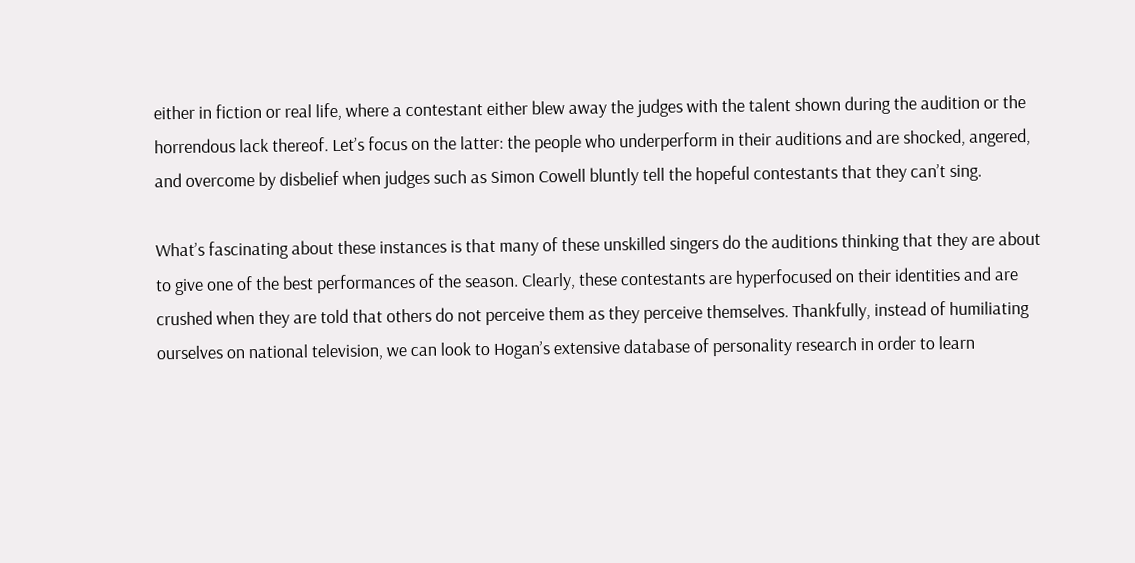either in fiction or real life, where a contestant either blew away the judges with the talent shown during the audition or the horrendous lack thereof. Let’s focus on the latter: the people who underperform in their auditions and are shocked, angered, and overcome by disbelief when judges such as Simon Cowell bluntly tell the hopeful contestants that they can’t sing.

What’s fascinating about these instances is that many of these unskilled singers do the auditions thinking that they are about to give one of the best performances of the season. Clearly, these contestants are hyperfocused on their identities and are crushed when they are told that others do not perceive them as they perceive themselves. Thankfully, instead of humiliating ourselves on national television, we can look to Hogan’s extensive database of personality research in order to learn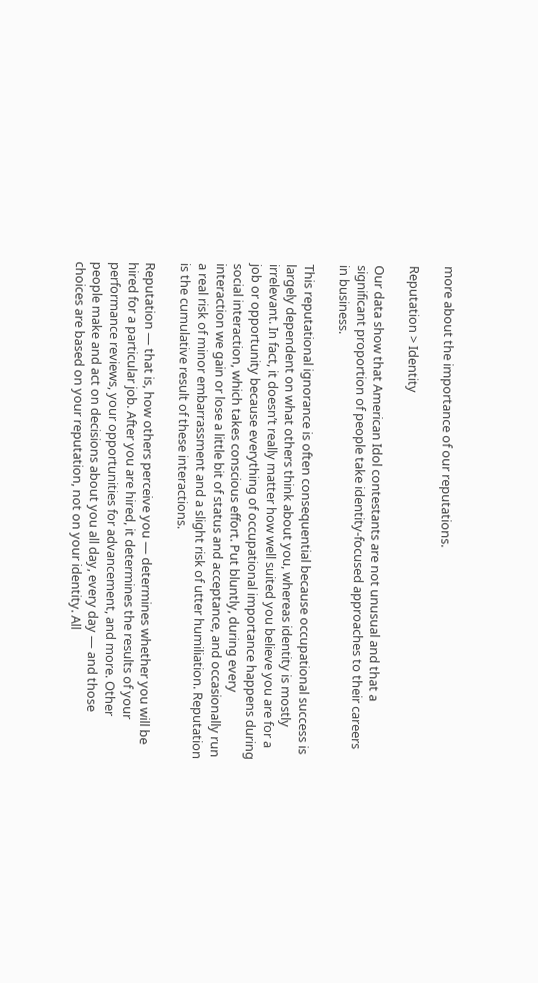more about the importance of our reputations.

Reputation > Identity

Our data show that American Idol contestants are not unusual and that a significant proportion of people take identity-focused approaches to their careers in business.

This reputational ignorance is often consequential because occupational success is largely dependent on what others think about you, whereas identity is mostly irrelevant. In fact, it doesn’t really matter how well suited you believe you are for a job or opportunity because everything of occupational importance happens during social interaction, which takes conscious effort. Put bluntly, during every interaction we gain or lose a little bit of status and acceptance, and occasionally run a real risk of minor embarrassment and a slight risk of utter humiliation. Reputation is the cumulative result of these interactions.

Reputation — that is, how others perceive you — determines whether you will be hired for a particular job. After you are hired, it determines the results of your performance reviews, your opportunities for advancement, and more. Other people make and act on decisions about you all day, every day — and those choices are based on your reputation, not on your identity. All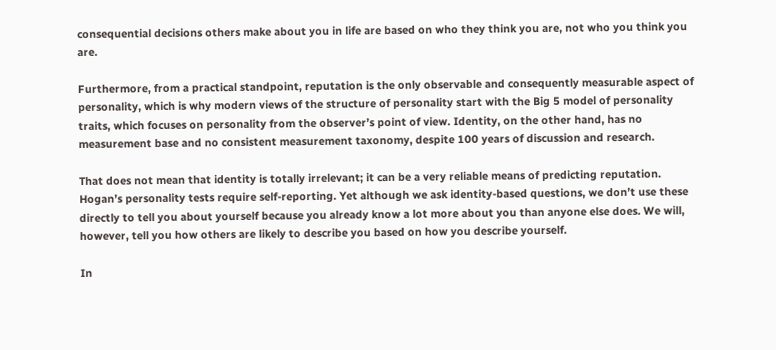consequential decisions others make about you in life are based on who they think you are, not who you think you are.

Furthermore, from a practical standpoint, reputation is the only observable and consequently measurable aspect of personality, which is why modern views of the structure of personality start with the Big 5 model of personality traits, which focuses on personality from the observer’s point of view. Identity, on the other hand, has no measurement base and no consistent measurement taxonomy, despite 100 years of discussion and research.

That does not mean that identity is totally irrelevant; it can be a very reliable means of predicting reputation. Hogan’s personality tests require self-reporting. Yet although we ask identity-based questions, we don’t use these directly to tell you about yourself because you already know a lot more about you than anyone else does. We will, however, tell you how others are likely to describe you based on how you describe yourself.

In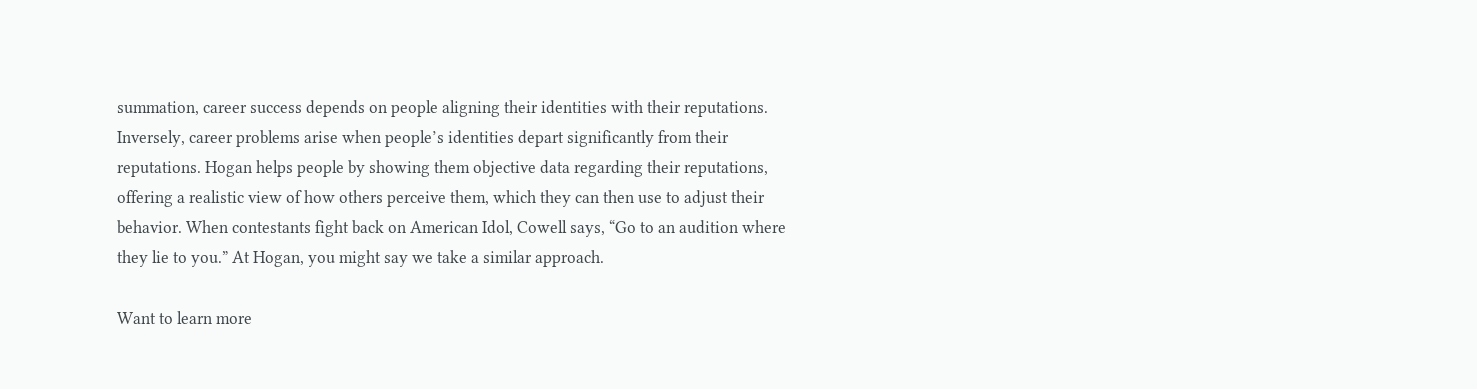summation, career success depends on people aligning their identities with their reputations. Inversely, career problems arise when people’s identities depart significantly from their reputations. Hogan helps people by showing them objective data regarding their reputations, offering a realistic view of how others perceive them, which they can then use to adjust their behavior. When contestants fight back on American Idol, Cowell says, “Go to an audition where they lie to you.” At Hogan, you might say we take a similar approach.

Want to learn more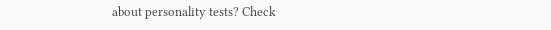about personality tests? Check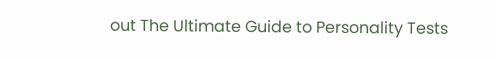out The Ultimate Guide to Personality Tests